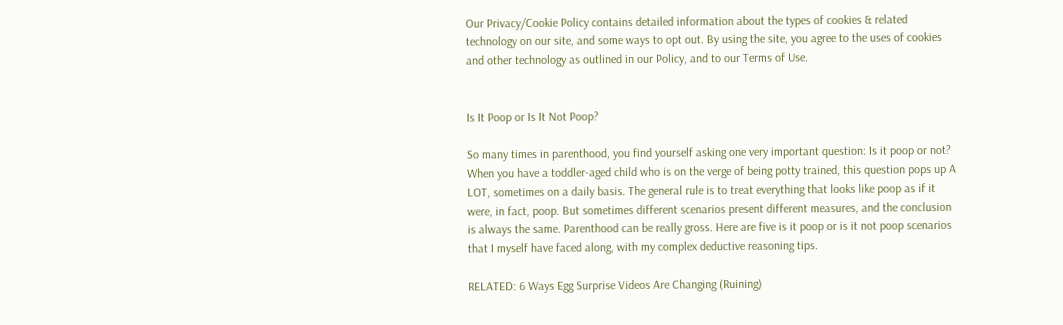Our Privacy/Cookie Policy contains detailed information about the types of cookies & related technology on our site, and some ways to opt out. By using the site, you agree to the uses of cookies and other technology as outlined in our Policy, and to our Terms of Use.


Is It Poop or Is It Not Poop?

So many times in parenthood, you find yourself asking one very important question: Is it poop or not? When you have a toddler-aged child who is on the verge of being potty trained, this question pops up A LOT, sometimes on a daily basis. The general rule is to treat everything that looks like poop as if it were, in fact, poop. But sometimes different scenarios present different measures, and the conclusion is always the same. Parenthood can be really gross. Here are five is it poop or is it not poop scenarios that I myself have faced along, with my complex deductive reasoning tips.

RELATED: 6 Ways Egg Surprise Videos Are Changing (Ruining)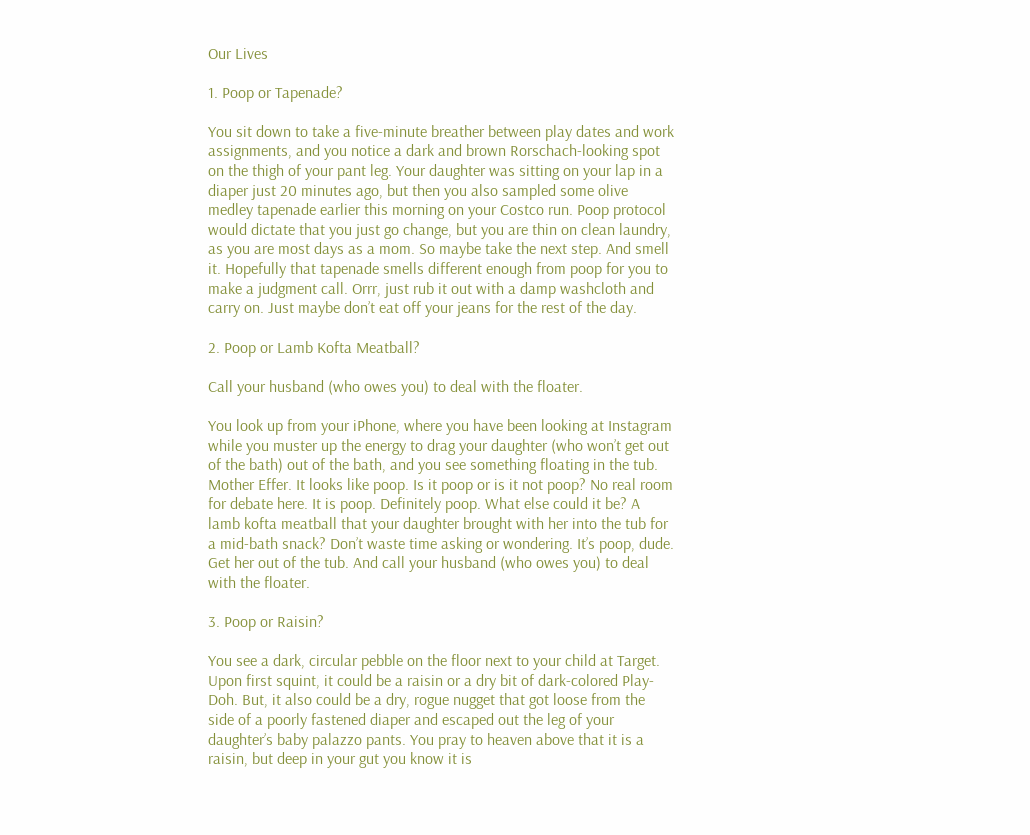Our Lives

1. Poop or Tapenade?

You sit down to take a five-minute breather between play dates and work assignments, and you notice a dark and brown Rorschach-looking spot on the thigh of your pant leg. Your daughter was sitting on your lap in a diaper just 20 minutes ago, but then you also sampled some olive medley tapenade earlier this morning on your Costco run. Poop protocol would dictate that you just go change, but you are thin on clean laundry, as you are most days as a mom. So maybe take the next step. And smell it. Hopefully that tapenade smells different enough from poop for you to make a judgment call. Orrr, just rub it out with a damp washcloth and carry on. Just maybe don’t eat off your jeans for the rest of the day.

2. Poop or Lamb Kofta Meatball?

Call your husband (who owes you) to deal with the floater.

You look up from your iPhone, where you have been looking at Instagram while you muster up the energy to drag your daughter (who won’t get out of the bath) out of the bath, and you see something floating in the tub. Mother Effer. It looks like poop. Is it poop or is it not poop? No real room for debate here. It is poop. Definitely poop. What else could it be? A lamb kofta meatball that your daughter brought with her into the tub for a mid-bath snack? Don’t waste time asking or wondering. It’s poop, dude. Get her out of the tub. And call your husband (who owes you) to deal with the floater.

3. Poop or Raisin?

You see a dark, circular pebble on the floor next to your child at Target. Upon first squint, it could be a raisin or a dry bit of dark-colored Play-Doh. But, it also could be a dry, rogue nugget that got loose from the side of a poorly fastened diaper and escaped out the leg of your daughter’s baby palazzo pants. You pray to heaven above that it is a raisin, but deep in your gut you know it is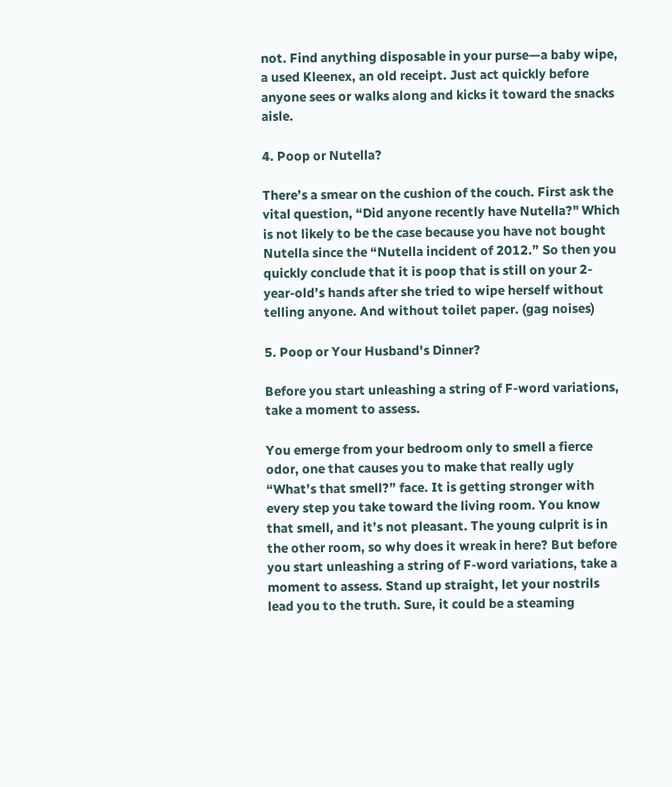not. Find anything disposable in your purse—a baby wipe, a used Kleenex, an old receipt. Just act quickly before anyone sees or walks along and kicks it toward the snacks aisle.

4. Poop or Nutella?

There’s a smear on the cushion of the couch. First ask the vital question, “Did anyone recently have Nutella?" Which is not likely to be the case because you have not bought Nutella since the “Nutella incident of 2012.” So then you quickly conclude that it is poop that is still on your 2-year-old’s hands after she tried to wipe herself without telling anyone. And without toilet paper. (gag noises)

5. Poop or Your Husband's Dinner?

Before you start unleashing a string of F-word variations, take a moment to assess.

You emerge from your bedroom only to smell a fierce odor, one that causes you to make that really ugly “What’s that smell?” face. It is getting stronger with every step you take toward the living room. You know that smell, and it’s not pleasant. The young culprit is in the other room, so why does it wreak in here? But before you start unleashing a string of F-word variations, take a moment to assess. Stand up straight, let your nostrils lead you to the truth. Sure, it could be a steaming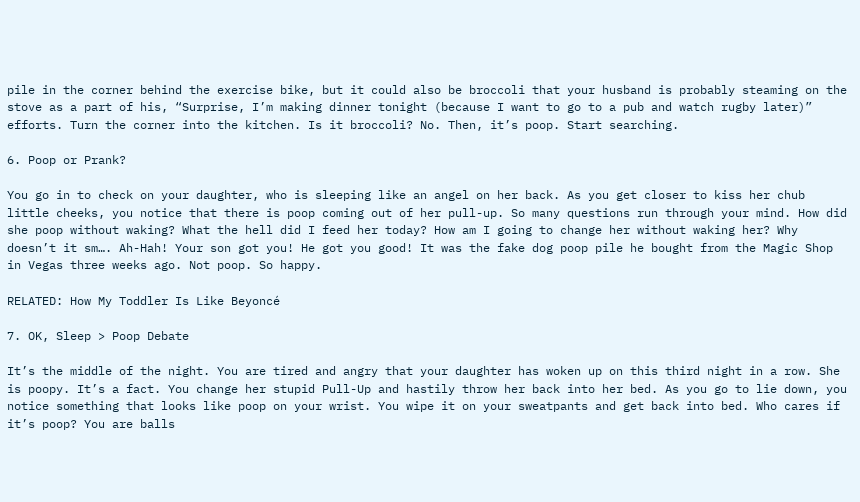pile in the corner behind the exercise bike, but it could also be broccoli that your husband is probably steaming on the stove as a part of his, “Surprise, I’m making dinner tonight (because I want to go to a pub and watch rugby later)” efforts. Turn the corner into the kitchen. Is it broccoli? No. Then, it’s poop. Start searching.

6. Poop or Prank?

You go in to check on your daughter, who is sleeping like an angel on her back. As you get closer to kiss her chub little cheeks, you notice that there is poop coming out of her pull-up. So many questions run through your mind. How did she poop without waking? What the hell did I feed her today? How am I going to change her without waking her? Why doesn’t it sm…. Ah-Hah! Your son got you! He got you good! It was the fake dog poop pile he bought from the Magic Shop in Vegas three weeks ago. Not poop. So happy.

RELATED: How My Toddler Is Like Beyoncé

7. OK, Sleep > Poop Debate

It’s the middle of the night. You are tired and angry that your daughter has woken up on this third night in a row. She is poopy. It’s a fact. You change her stupid Pull-Up and hastily throw her back into her bed. As you go to lie down, you notice something that looks like poop on your wrist. You wipe it on your sweatpants and get back into bed. Who cares if it’s poop? You are balls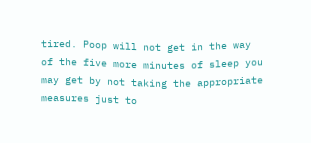tired. Poop will not get in the way of the five more minutes of sleep you may get by not taking the appropriate measures just to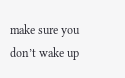make sure you don’t wake up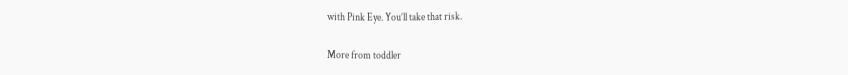with Pink Eye. You’ll take that risk.

More from toddler